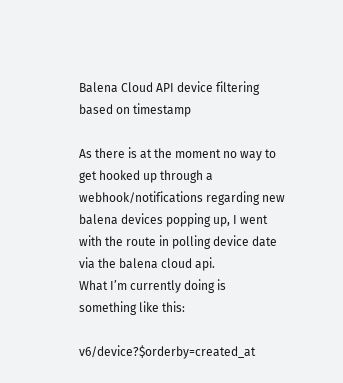Balena Cloud API device filtering based on timestamp

As there is at the moment no way to get hooked up through a webhook/notifications regarding new balena devices popping up, I went with the route in polling device date via the balena cloud api.
What I’m currently doing is something like this:

v6/device?$orderby=created_at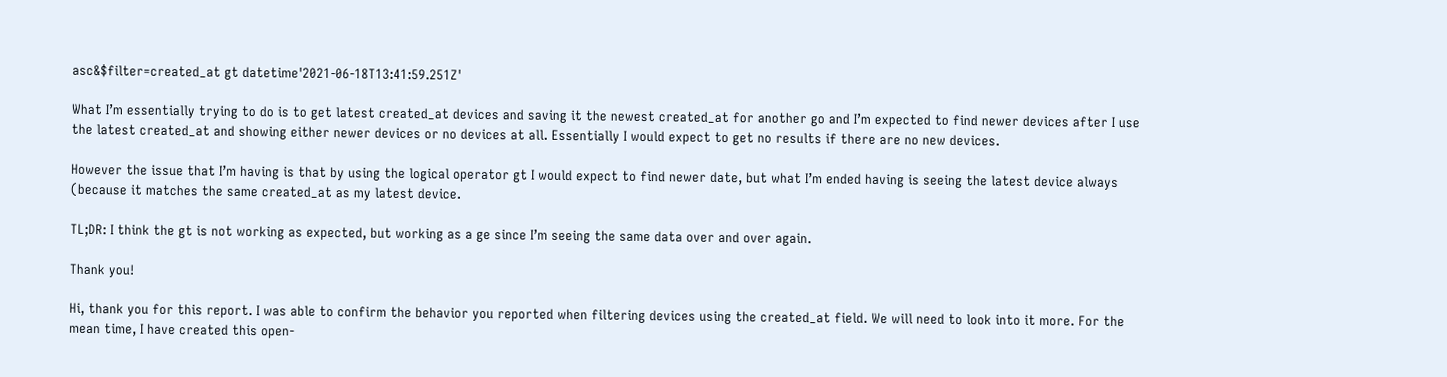asc&$filter=created_at gt datetime'2021-06-18T13:41:59.251Z'

What I’m essentially trying to do is to get latest created_at devices and saving it the newest created_at for another go and I’m expected to find newer devices after I use the latest created_at and showing either newer devices or no devices at all. Essentially I would expect to get no results if there are no new devices.

However the issue that I’m having is that by using the logical operator gt I would expect to find newer date, but what I’m ended having is seeing the latest device always (because it matches the same created_at as my latest device.

TL;DR: I think the gt is not working as expected, but working as a ge since I’m seeing the same data over and over again.

Thank you!

Hi, thank you for this report. I was able to confirm the behavior you reported when filtering devices using the created_at field. We will need to look into it more. For the mean time, I have created this open-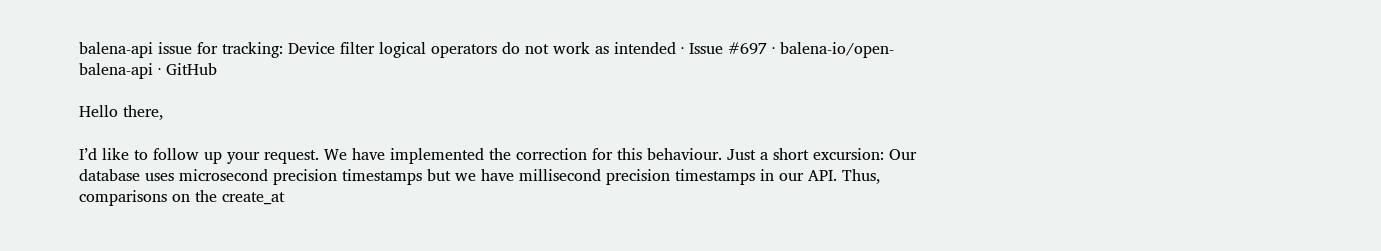balena-api issue for tracking: Device filter logical operators do not work as intended · Issue #697 · balena-io/open-balena-api · GitHub

Hello there,

I’d like to follow up your request. We have implemented the correction for this behaviour. Just a short excursion: Our database uses microsecond precision timestamps but we have millisecond precision timestamps in our API. Thus, comparisons on the create_at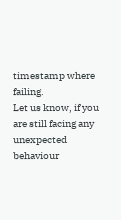timestamp where failing.
Let us know, if you are still facing any unexpected behaviour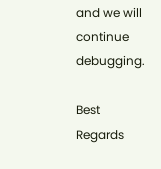and we will continue debugging.

Best Regards